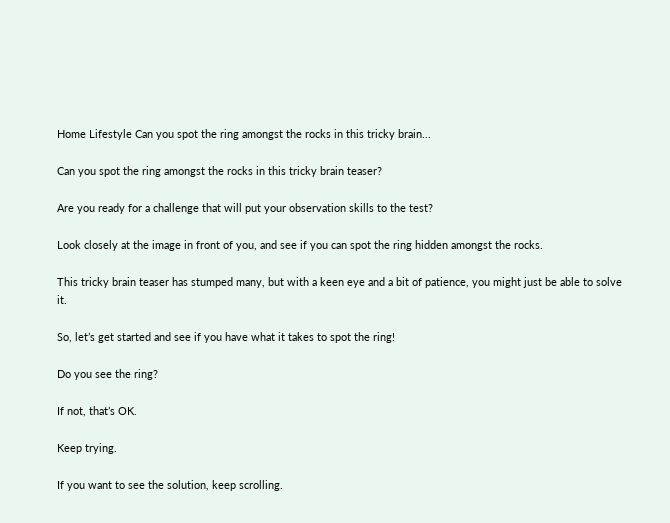Home Lifestyle Can you spot the ring amongst the rocks in this tricky brain...

Can you spot the ring amongst the rocks in this tricky brain teaser?

Are you ready for a challenge that will put your observation skills to the test?

Look closely at the image in front of you, and see if you can spot the ring hidden amongst the rocks.

This tricky brain teaser has stumped many, but with a keen eye and a bit of patience, you might just be able to solve it.

So, let’s get started and see if you have what it takes to spot the ring!

Do you see the ring?

If not, that’s OK.

Keep trying.

If you want to see the solution, keep scrolling.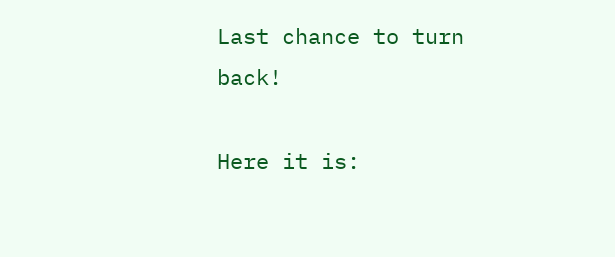Last chance to turn back!

Here it is: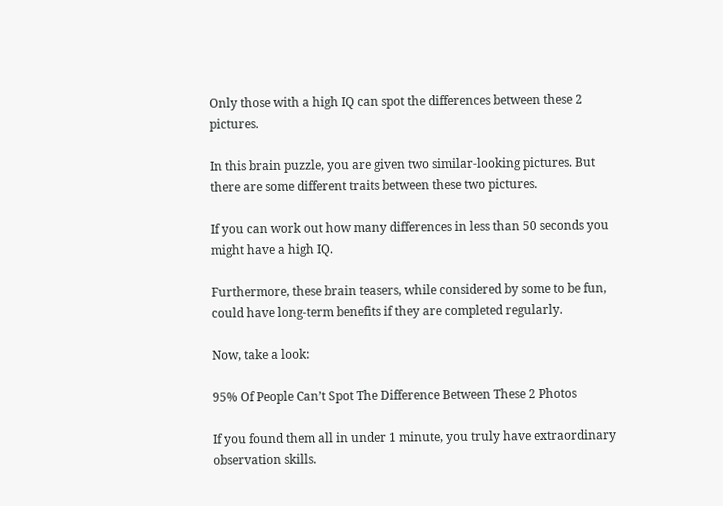Only those with a high IQ can spot the differences between these 2 pictures.

In this brain puzzle, you are given two similar-looking pictures. But there are some different traits between these two pictures.

If you can work out how many differences in less than 50 seconds you might have a high IQ.

Furthermore, these brain teasers, while considered by some to be fun, could have long-term benefits if they are completed regularly.

Now, take a look:

95% Of People Can’t Spot The Difference Between These 2 Photos

If you found them all in under 1 minute, you truly have extraordinary observation skills.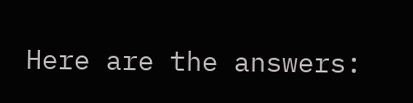Here are the answers: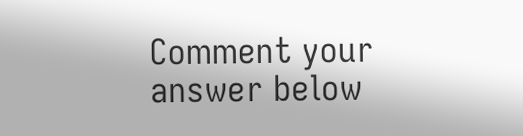Comment your answer below